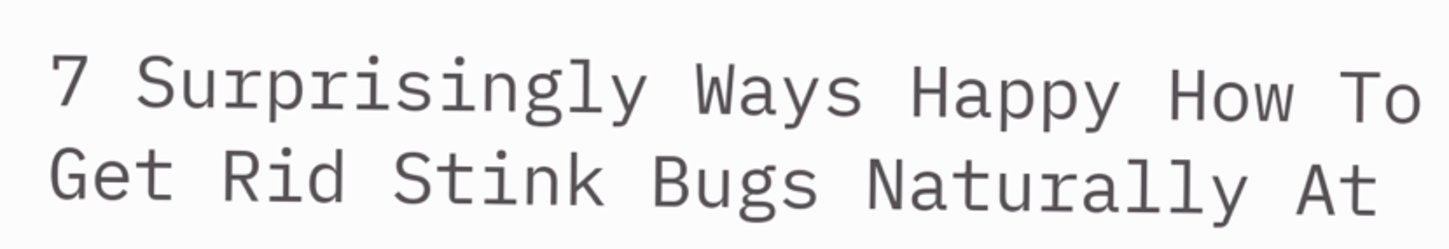7 Surprisingly Ways Happy How To Get Rid Stink Bugs Naturally At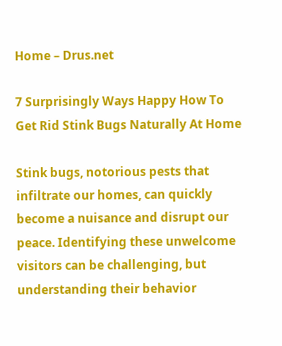Home – Drus.net

7 Surprisingly Ways Happy How To Get Rid Stink Bugs Naturally At Home

Stink bugs, notorious pests that infiltrate our homes, can quickly become a nuisance and disrupt our peace. Identifying these unwelcome visitors can be challenging, but understanding their behavior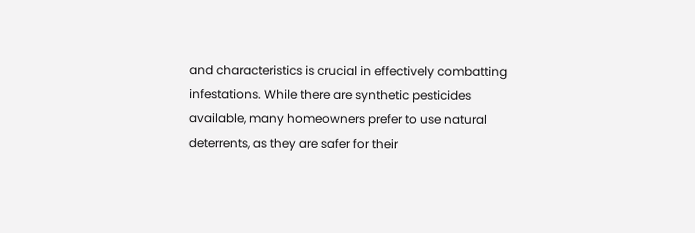and characteristics is crucial in effectively combatting infestations. While there are synthetic pesticides available, many homeowners prefer to use natural deterrents, as they are safer for their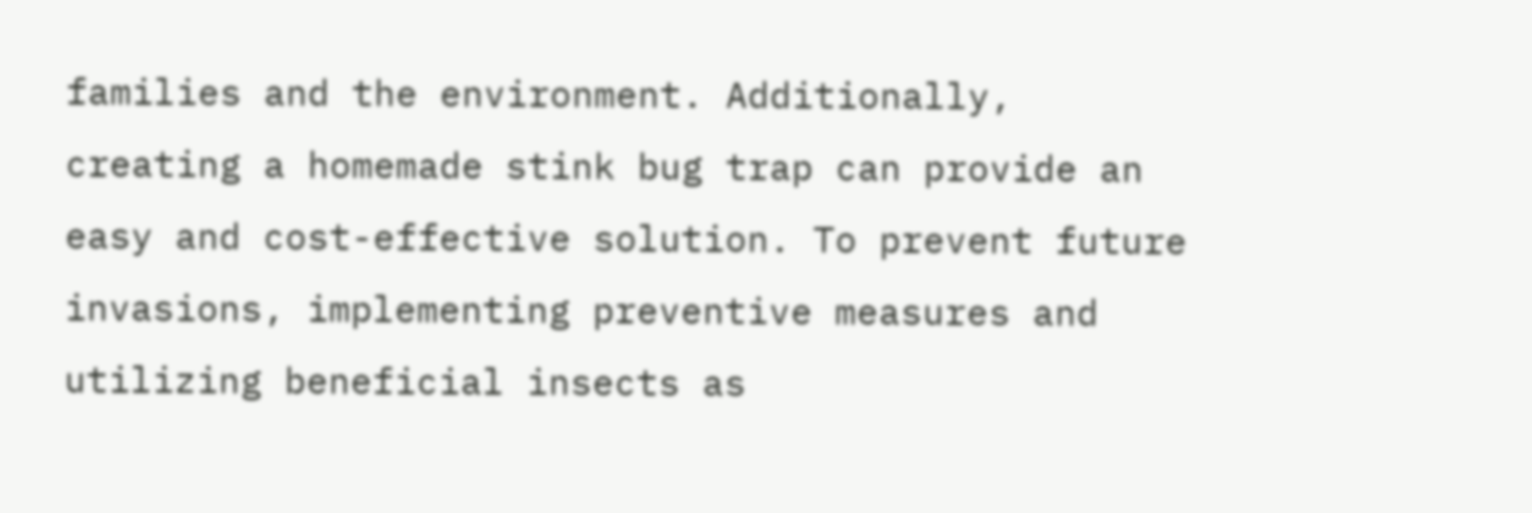families and the environment. Additionally, creating a homemade stink bug trap can provide an easy and cost-effective solution. To prevent future invasions, implementing preventive measures and utilizing beneficial insects as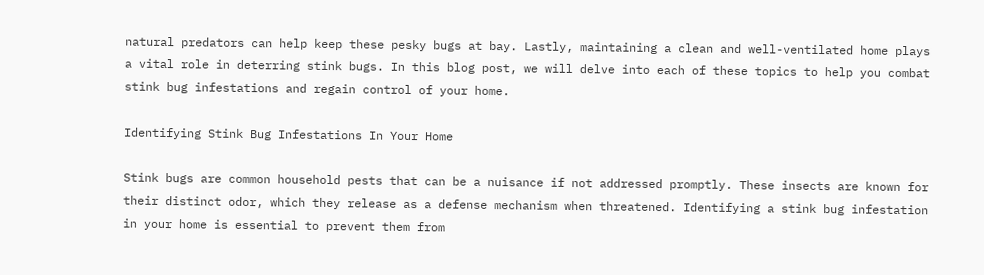natural predators can help keep these pesky bugs at bay. Lastly, maintaining a clean and well-ventilated home plays a vital role in deterring stink bugs. In this blog post, we will delve into each of these topics to help you combat stink bug infestations and regain control of your home.

Identifying Stink Bug Infestations In Your Home

Stink bugs are common household pests that can be a nuisance if not addressed promptly. These insects are known for their distinct odor, which they release as a defense mechanism when threatened. Identifying a stink bug infestation in your home is essential to prevent them from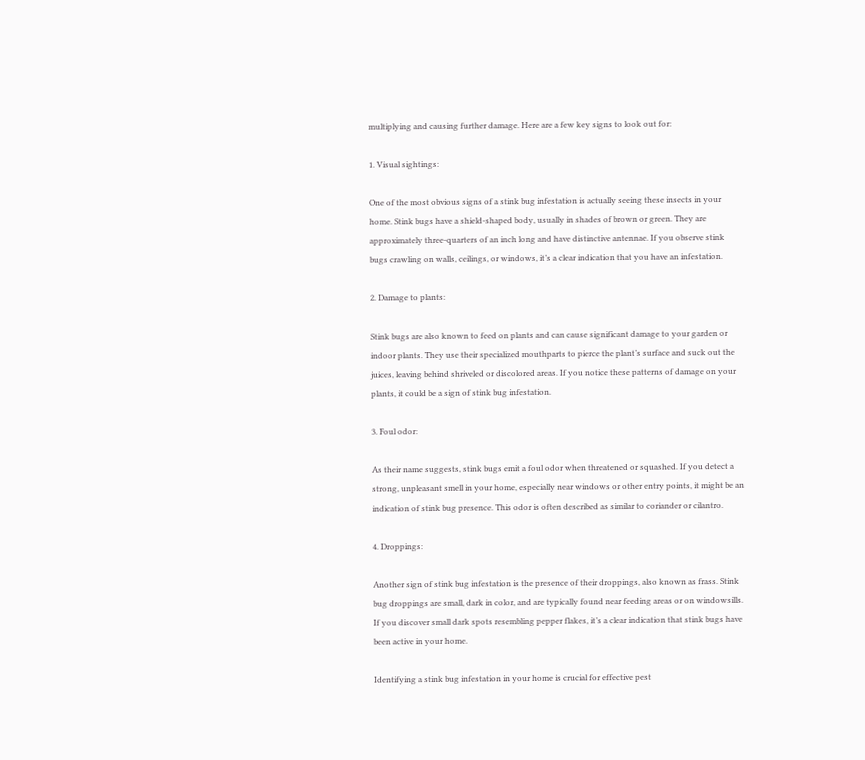multiplying and causing further damage. Here are a few key signs to look out for:

1. Visual sightings:

One of the most obvious signs of a stink bug infestation is actually seeing these insects in your home. Stink bugs have a shield-shaped body, usually in shades of brown or green. They are approximately three-quarters of an inch long and have distinctive antennae. If you observe stink bugs crawling on walls, ceilings, or windows, it’s a clear indication that you have an infestation.

2. Damage to plants:

Stink bugs are also known to feed on plants and can cause significant damage to your garden or indoor plants. They use their specialized mouthparts to pierce the plant’s surface and suck out the juices, leaving behind shriveled or discolored areas. If you notice these patterns of damage on your plants, it could be a sign of stink bug infestation.

3. Foul odor:

As their name suggests, stink bugs emit a foul odor when threatened or squashed. If you detect a strong, unpleasant smell in your home, especially near windows or other entry points, it might be an indication of stink bug presence. This odor is often described as similar to coriander or cilantro.

4. Droppings:

Another sign of stink bug infestation is the presence of their droppings, also known as frass. Stink bug droppings are small, dark in color, and are typically found near feeding areas or on windowsills. If you discover small dark spots resembling pepper flakes, it’s a clear indication that stink bugs have been active in your home.

Identifying a stink bug infestation in your home is crucial for effective pest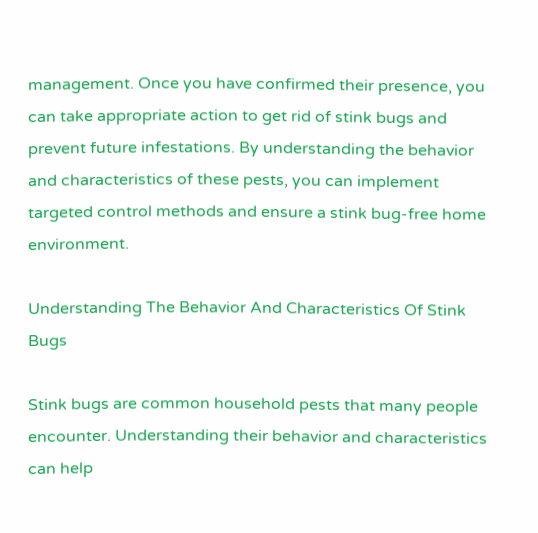management. Once you have confirmed their presence, you can take appropriate action to get rid of stink bugs and prevent future infestations. By understanding the behavior and characteristics of these pests, you can implement targeted control methods and ensure a stink bug-free home environment.

Understanding The Behavior And Characteristics Of Stink Bugs

Stink bugs are common household pests that many people encounter. Understanding their behavior and characteristics can help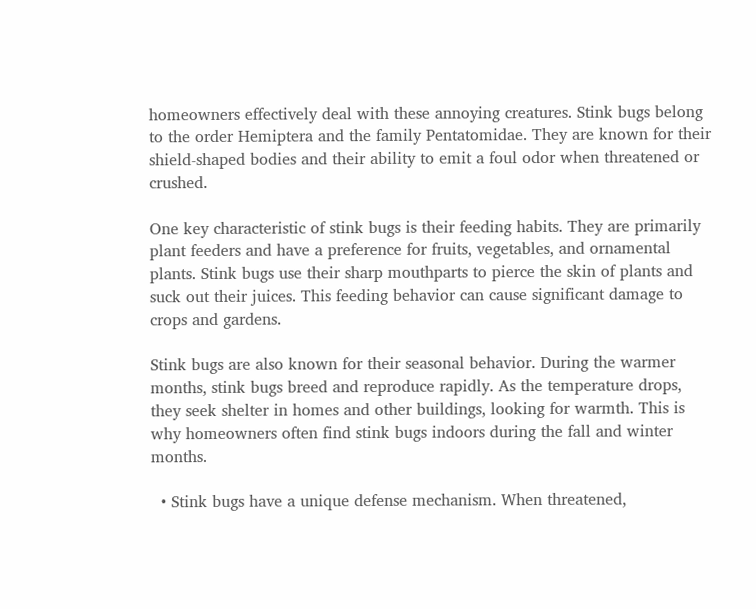homeowners effectively deal with these annoying creatures. Stink bugs belong to the order Hemiptera and the family Pentatomidae. They are known for their shield-shaped bodies and their ability to emit a foul odor when threatened or crushed.

One key characteristic of stink bugs is their feeding habits. They are primarily plant feeders and have a preference for fruits, vegetables, and ornamental plants. Stink bugs use their sharp mouthparts to pierce the skin of plants and suck out their juices. This feeding behavior can cause significant damage to crops and gardens.

Stink bugs are also known for their seasonal behavior. During the warmer months, stink bugs breed and reproduce rapidly. As the temperature drops, they seek shelter in homes and other buildings, looking for warmth. This is why homeowners often find stink bugs indoors during the fall and winter months.

  • Stink bugs have a unique defense mechanism. When threatened,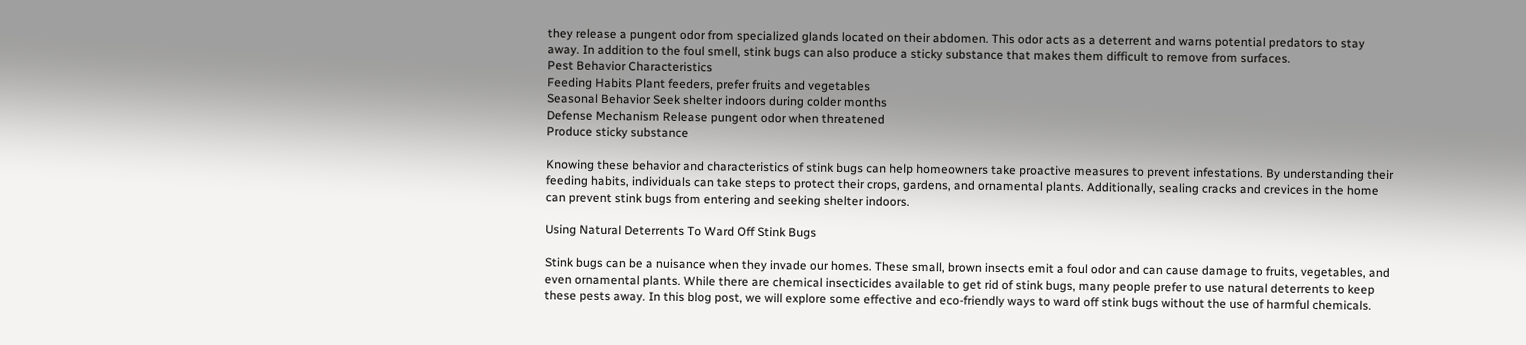they release a pungent odor from specialized glands located on their abdomen. This odor acts as a deterrent and warns potential predators to stay away. In addition to the foul smell, stink bugs can also produce a sticky substance that makes them difficult to remove from surfaces.
Pest Behavior Characteristics
Feeding Habits Plant feeders, prefer fruits and vegetables
Seasonal Behavior Seek shelter indoors during colder months
Defense Mechanism Release pungent odor when threatened
Produce sticky substance

Knowing these behavior and characteristics of stink bugs can help homeowners take proactive measures to prevent infestations. By understanding their feeding habits, individuals can take steps to protect their crops, gardens, and ornamental plants. Additionally, sealing cracks and crevices in the home can prevent stink bugs from entering and seeking shelter indoors.

Using Natural Deterrents To Ward Off Stink Bugs

Stink bugs can be a nuisance when they invade our homes. These small, brown insects emit a foul odor and can cause damage to fruits, vegetables, and even ornamental plants. While there are chemical insecticides available to get rid of stink bugs, many people prefer to use natural deterrents to keep these pests away. In this blog post, we will explore some effective and eco-friendly ways to ward off stink bugs without the use of harmful chemicals.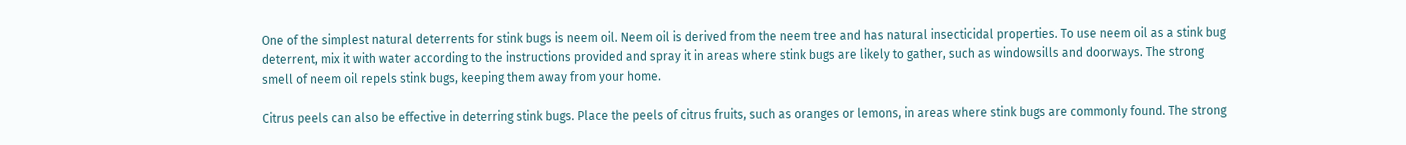One of the simplest natural deterrents for stink bugs is neem oil. Neem oil is derived from the neem tree and has natural insecticidal properties. To use neem oil as a stink bug deterrent, mix it with water according to the instructions provided and spray it in areas where stink bugs are likely to gather, such as windowsills and doorways. The strong smell of neem oil repels stink bugs, keeping them away from your home.

Citrus peels can also be effective in deterring stink bugs. Place the peels of citrus fruits, such as oranges or lemons, in areas where stink bugs are commonly found. The strong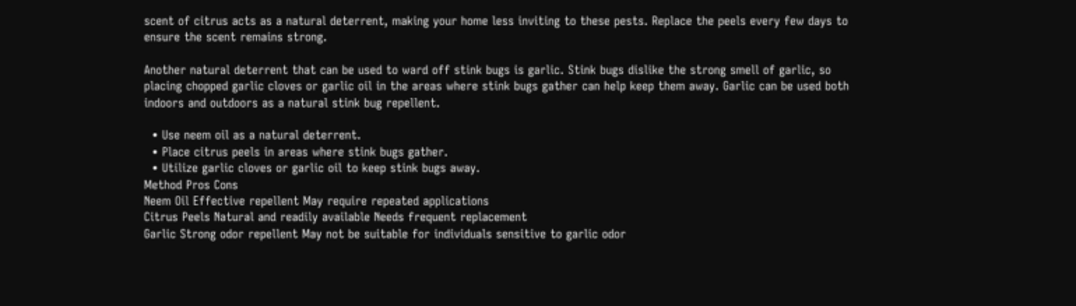scent of citrus acts as a natural deterrent, making your home less inviting to these pests. Replace the peels every few days to ensure the scent remains strong.

Another natural deterrent that can be used to ward off stink bugs is garlic. Stink bugs dislike the strong smell of garlic, so placing chopped garlic cloves or garlic oil in the areas where stink bugs gather can help keep them away. Garlic can be used both indoors and outdoors as a natural stink bug repellent.

  • Use neem oil as a natural deterrent.
  • Place citrus peels in areas where stink bugs gather.
  • Utilize garlic cloves or garlic oil to keep stink bugs away.
Method Pros Cons
Neem Oil Effective repellent May require repeated applications
Citrus Peels Natural and readily available Needs frequent replacement
Garlic Strong odor repellent May not be suitable for individuals sensitive to garlic odor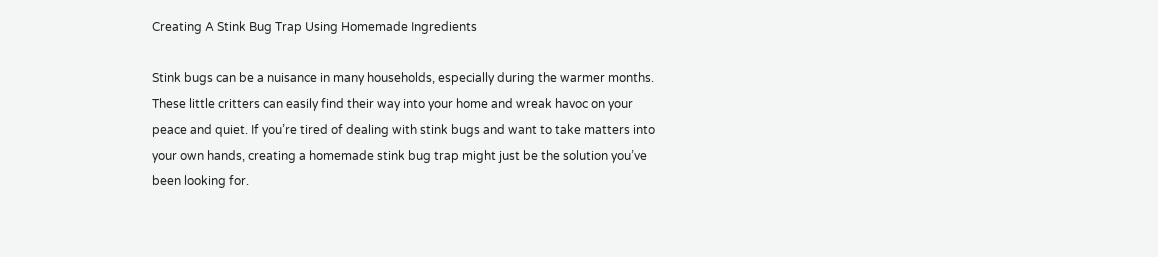Creating A Stink Bug Trap Using Homemade Ingredients

Stink bugs can be a nuisance in many households, especially during the warmer months. These little critters can easily find their way into your home and wreak havoc on your peace and quiet. If you’re tired of dealing with stink bugs and want to take matters into your own hands, creating a homemade stink bug trap might just be the solution you’ve been looking for.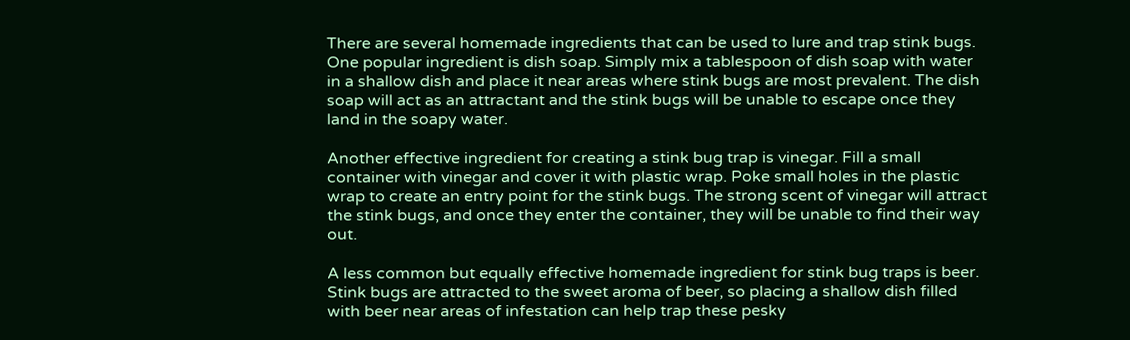There are several homemade ingredients that can be used to lure and trap stink bugs. One popular ingredient is dish soap. Simply mix a tablespoon of dish soap with water in a shallow dish and place it near areas where stink bugs are most prevalent. The dish soap will act as an attractant and the stink bugs will be unable to escape once they land in the soapy water.

Another effective ingredient for creating a stink bug trap is vinegar. Fill a small container with vinegar and cover it with plastic wrap. Poke small holes in the plastic wrap to create an entry point for the stink bugs. The strong scent of vinegar will attract the stink bugs, and once they enter the container, they will be unable to find their way out.

A less common but equally effective homemade ingredient for stink bug traps is beer. Stink bugs are attracted to the sweet aroma of beer, so placing a shallow dish filled with beer near areas of infestation can help trap these pesky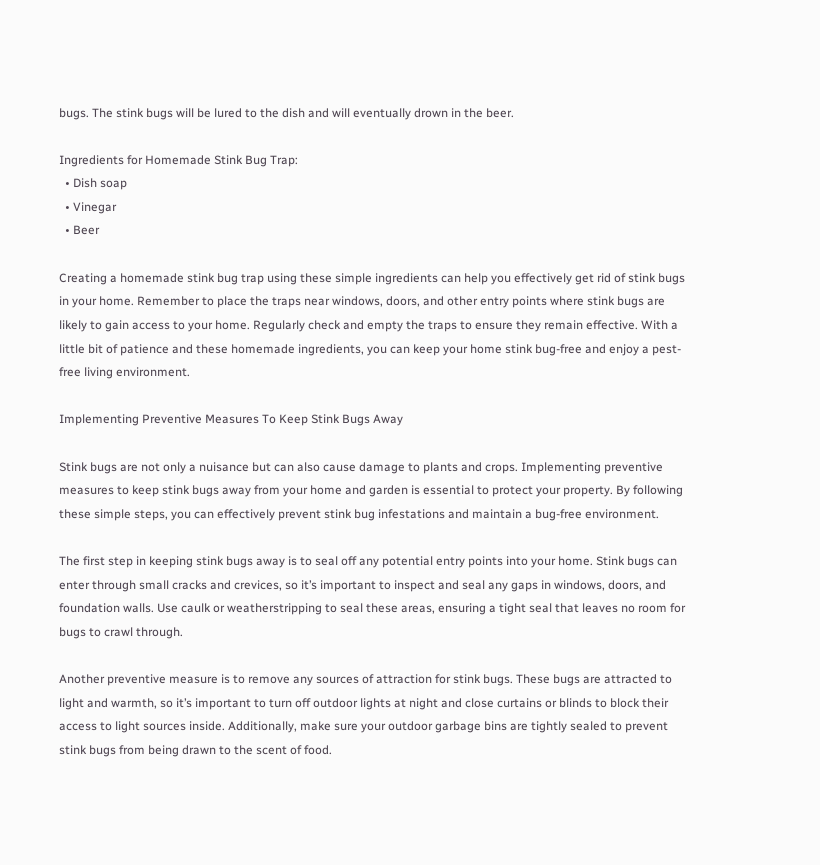bugs. The stink bugs will be lured to the dish and will eventually drown in the beer.

Ingredients for Homemade Stink Bug Trap:
  • Dish soap
  • Vinegar
  • Beer

Creating a homemade stink bug trap using these simple ingredients can help you effectively get rid of stink bugs in your home. Remember to place the traps near windows, doors, and other entry points where stink bugs are likely to gain access to your home. Regularly check and empty the traps to ensure they remain effective. With a little bit of patience and these homemade ingredients, you can keep your home stink bug-free and enjoy a pest-free living environment.

Implementing Preventive Measures To Keep Stink Bugs Away

Stink bugs are not only a nuisance but can also cause damage to plants and crops. Implementing preventive measures to keep stink bugs away from your home and garden is essential to protect your property. By following these simple steps, you can effectively prevent stink bug infestations and maintain a bug-free environment.

The first step in keeping stink bugs away is to seal off any potential entry points into your home. Stink bugs can enter through small cracks and crevices, so it’s important to inspect and seal any gaps in windows, doors, and foundation walls. Use caulk or weatherstripping to seal these areas, ensuring a tight seal that leaves no room for bugs to crawl through.

Another preventive measure is to remove any sources of attraction for stink bugs. These bugs are attracted to light and warmth, so it’s important to turn off outdoor lights at night and close curtains or blinds to block their access to light sources inside. Additionally, make sure your outdoor garbage bins are tightly sealed to prevent stink bugs from being drawn to the scent of food.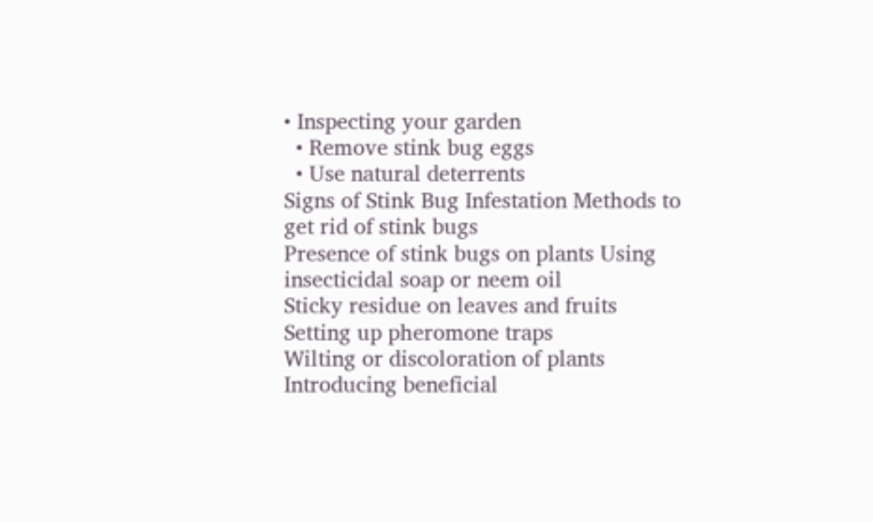• Inspecting your garden
  • Remove stink bug eggs
  • Use natural deterrents
Signs of Stink Bug Infestation Methods to get rid of stink bugs
Presence of stink bugs on plants Using insecticidal soap or neem oil
Sticky residue on leaves and fruits Setting up pheromone traps
Wilting or discoloration of plants Introducing beneficial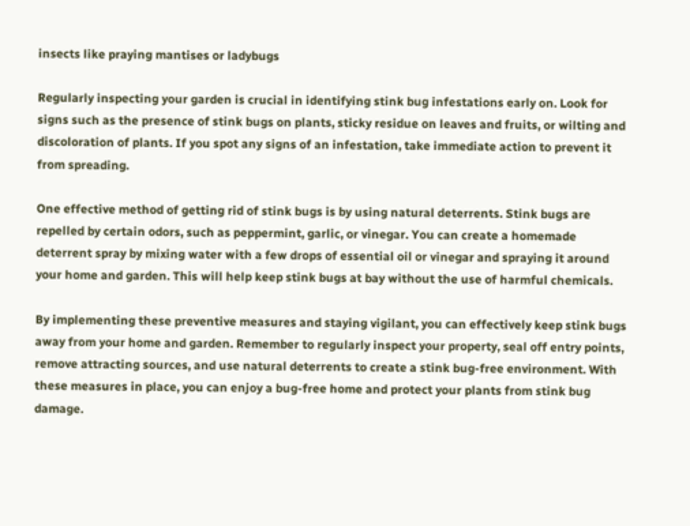insects like praying mantises or ladybugs

Regularly inspecting your garden is crucial in identifying stink bug infestations early on. Look for signs such as the presence of stink bugs on plants, sticky residue on leaves and fruits, or wilting and discoloration of plants. If you spot any signs of an infestation, take immediate action to prevent it from spreading.

One effective method of getting rid of stink bugs is by using natural deterrents. Stink bugs are repelled by certain odors, such as peppermint, garlic, or vinegar. You can create a homemade deterrent spray by mixing water with a few drops of essential oil or vinegar and spraying it around your home and garden. This will help keep stink bugs at bay without the use of harmful chemicals.

By implementing these preventive measures and staying vigilant, you can effectively keep stink bugs away from your home and garden. Remember to regularly inspect your property, seal off entry points, remove attracting sources, and use natural deterrents to create a stink bug-free environment. With these measures in place, you can enjoy a bug-free home and protect your plants from stink bug damage.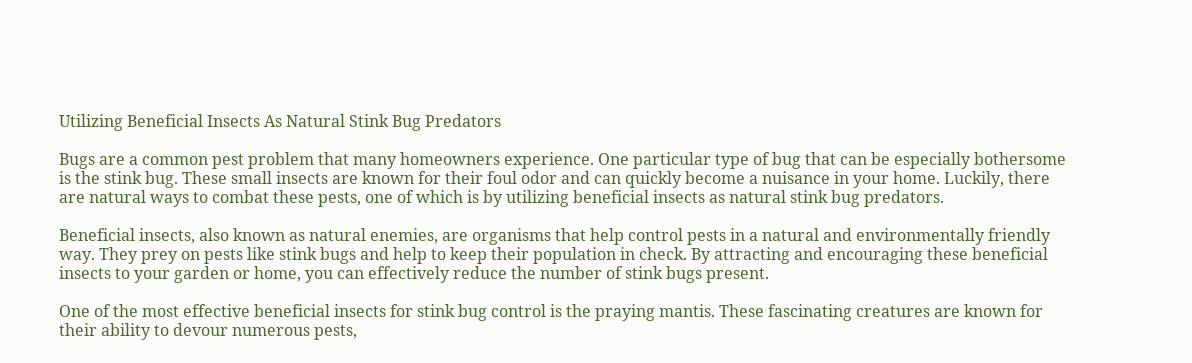Utilizing Beneficial Insects As Natural Stink Bug Predators

Bugs are a common pest problem that many homeowners experience. One particular type of bug that can be especially bothersome is the stink bug. These small insects are known for their foul odor and can quickly become a nuisance in your home. Luckily, there are natural ways to combat these pests, one of which is by utilizing beneficial insects as natural stink bug predators.

Beneficial insects, also known as natural enemies, are organisms that help control pests in a natural and environmentally friendly way. They prey on pests like stink bugs and help to keep their population in check. By attracting and encouraging these beneficial insects to your garden or home, you can effectively reduce the number of stink bugs present.

One of the most effective beneficial insects for stink bug control is the praying mantis. These fascinating creatures are known for their ability to devour numerous pests,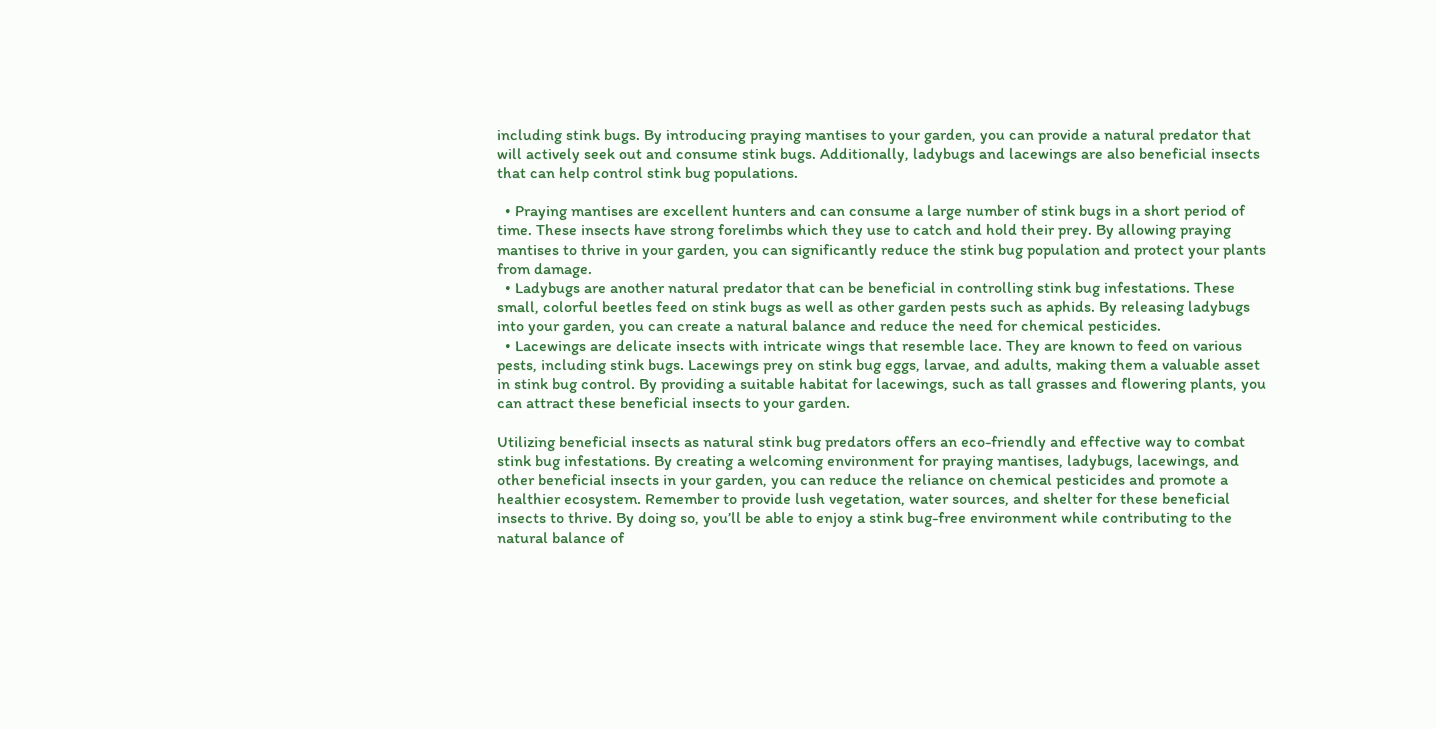including stink bugs. By introducing praying mantises to your garden, you can provide a natural predator that will actively seek out and consume stink bugs. Additionally, ladybugs and lacewings are also beneficial insects that can help control stink bug populations.

  • Praying mantises are excellent hunters and can consume a large number of stink bugs in a short period of time. These insects have strong forelimbs which they use to catch and hold their prey. By allowing praying mantises to thrive in your garden, you can significantly reduce the stink bug population and protect your plants from damage.
  • Ladybugs are another natural predator that can be beneficial in controlling stink bug infestations. These small, colorful beetles feed on stink bugs as well as other garden pests such as aphids. By releasing ladybugs into your garden, you can create a natural balance and reduce the need for chemical pesticides.
  • Lacewings are delicate insects with intricate wings that resemble lace. They are known to feed on various pests, including stink bugs. Lacewings prey on stink bug eggs, larvae, and adults, making them a valuable asset in stink bug control. By providing a suitable habitat for lacewings, such as tall grasses and flowering plants, you can attract these beneficial insects to your garden.

Utilizing beneficial insects as natural stink bug predators offers an eco-friendly and effective way to combat stink bug infestations. By creating a welcoming environment for praying mantises, ladybugs, lacewings, and other beneficial insects in your garden, you can reduce the reliance on chemical pesticides and promote a healthier ecosystem. Remember to provide lush vegetation, water sources, and shelter for these beneficial insects to thrive. By doing so, you’ll be able to enjoy a stink bug-free environment while contributing to the natural balance of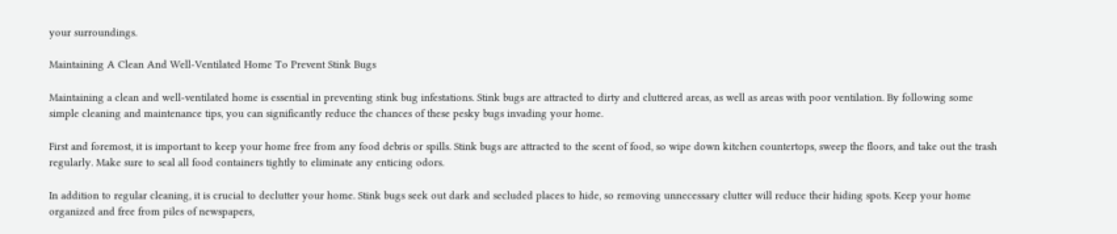your surroundings.

Maintaining A Clean And Well-Ventilated Home To Prevent Stink Bugs

Maintaining a clean and well-ventilated home is essential in preventing stink bug infestations. Stink bugs are attracted to dirty and cluttered areas, as well as areas with poor ventilation. By following some simple cleaning and maintenance tips, you can significantly reduce the chances of these pesky bugs invading your home.

First and foremost, it is important to keep your home free from any food debris or spills. Stink bugs are attracted to the scent of food, so wipe down kitchen countertops, sweep the floors, and take out the trash regularly. Make sure to seal all food containers tightly to eliminate any enticing odors.

In addition to regular cleaning, it is crucial to declutter your home. Stink bugs seek out dark and secluded places to hide, so removing unnecessary clutter will reduce their hiding spots. Keep your home organized and free from piles of newspapers,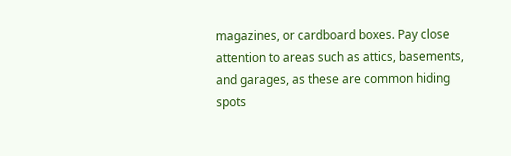magazines, or cardboard boxes. Pay close attention to areas such as attics, basements, and garages, as these are common hiding spots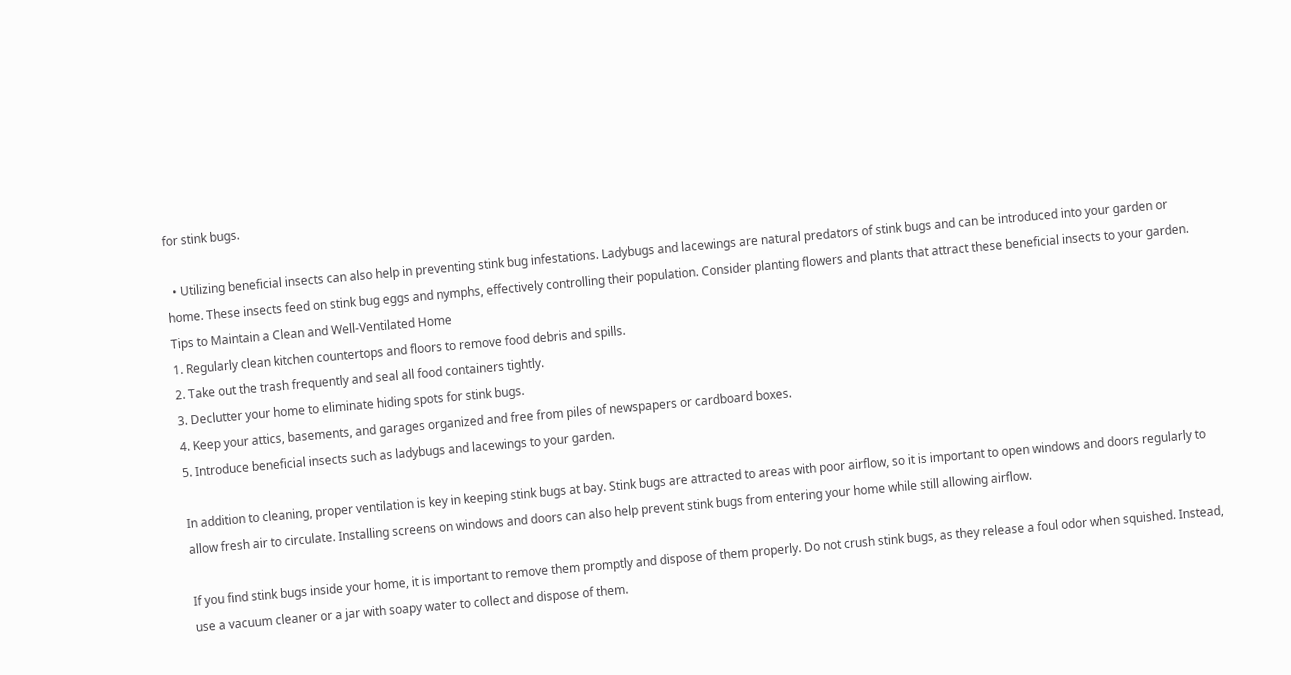for stink bugs.

  • Utilizing beneficial insects can also help in preventing stink bug infestations. Ladybugs and lacewings are natural predators of stink bugs and can be introduced into your garden or home. These insects feed on stink bug eggs and nymphs, effectively controlling their population. Consider planting flowers and plants that attract these beneficial insects to your garden.
Tips to Maintain a Clean and Well-Ventilated Home
1. Regularly clean kitchen countertops and floors to remove food debris and spills.
2. Take out the trash frequently and seal all food containers tightly.
3. Declutter your home to eliminate hiding spots for stink bugs.
4. Keep your attics, basements, and garages organized and free from piles of newspapers or cardboard boxes.
5. Introduce beneficial insects such as ladybugs and lacewings to your garden.

In addition to cleaning, proper ventilation is key in keeping stink bugs at bay. Stink bugs are attracted to areas with poor airflow, so it is important to open windows and doors regularly to allow fresh air to circulate. Installing screens on windows and doors can also help prevent stink bugs from entering your home while still allowing airflow.

If you find stink bugs inside your home, it is important to remove them promptly and dispose of them properly. Do not crush stink bugs, as they release a foul odor when squished. Instead, use a vacuum cleaner or a jar with soapy water to collect and dispose of them.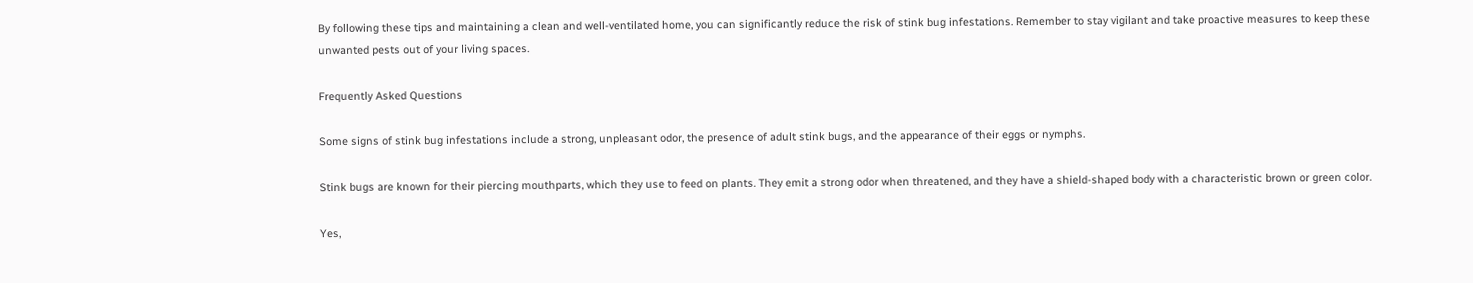By following these tips and maintaining a clean and well-ventilated home, you can significantly reduce the risk of stink bug infestations. Remember to stay vigilant and take proactive measures to keep these unwanted pests out of your living spaces.

Frequently Asked Questions

Some signs of stink bug infestations include a strong, unpleasant odor, the presence of adult stink bugs, and the appearance of their eggs or nymphs.

Stink bugs are known for their piercing mouthparts, which they use to feed on plants. They emit a strong odor when threatened, and they have a shield-shaped body with a characteristic brown or green color.

Yes,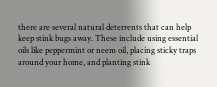there are several natural deterrents that can help keep stink bugs away. These include using essential oils like peppermint or neem oil, placing sticky traps around your home, and planting stink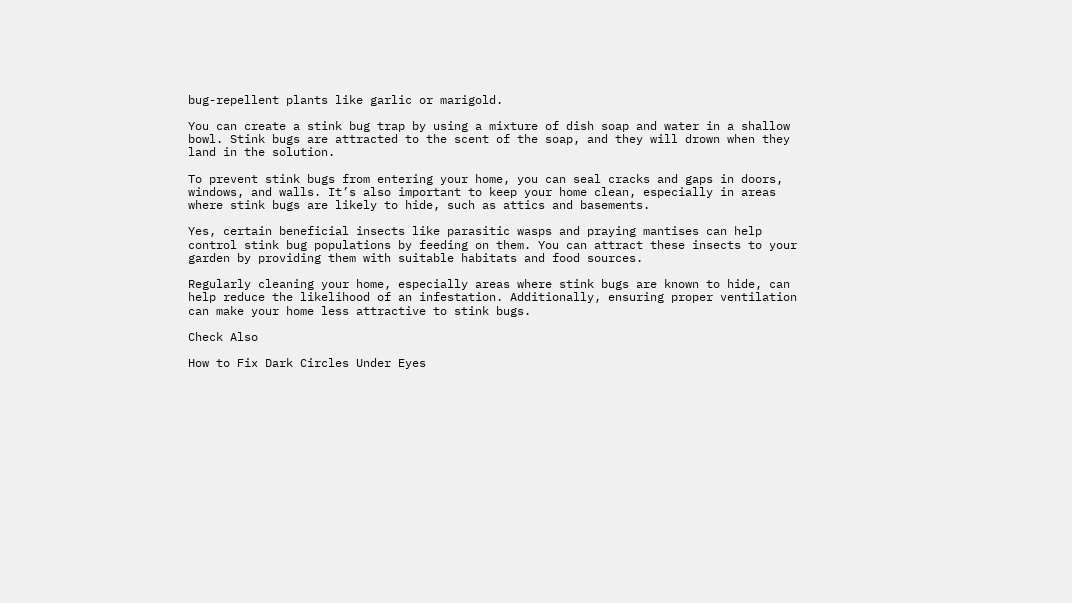bug-repellent plants like garlic or marigold.

You can create a stink bug trap by using a mixture of dish soap and water in a shallow bowl. Stink bugs are attracted to the scent of the soap, and they will drown when they land in the solution.

To prevent stink bugs from entering your home, you can seal cracks and gaps in doors, windows, and walls. It’s also important to keep your home clean, especially in areas where stink bugs are likely to hide, such as attics and basements.

Yes, certain beneficial insects like parasitic wasps and praying mantises can help control stink bug populations by feeding on them. You can attract these insects to your garden by providing them with suitable habitats and food sources.

Regularly cleaning your home, especially areas where stink bugs are known to hide, can help reduce the likelihood of an infestation. Additionally, ensuring proper ventilation can make your home less attractive to stink bugs.

Check Also

How to Fix Dark Circles Under Eyes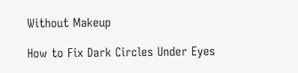Without Makeup

How to Fix Dark Circles Under Eyes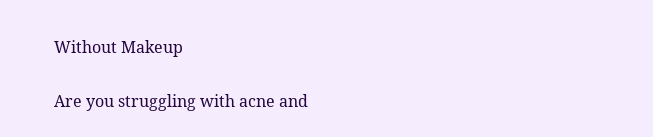Without Makeup

Are you struggling with acne and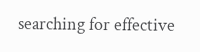searching for effective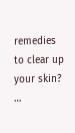remedies to clear up your skin? …